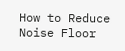How to Reduce Noise Floor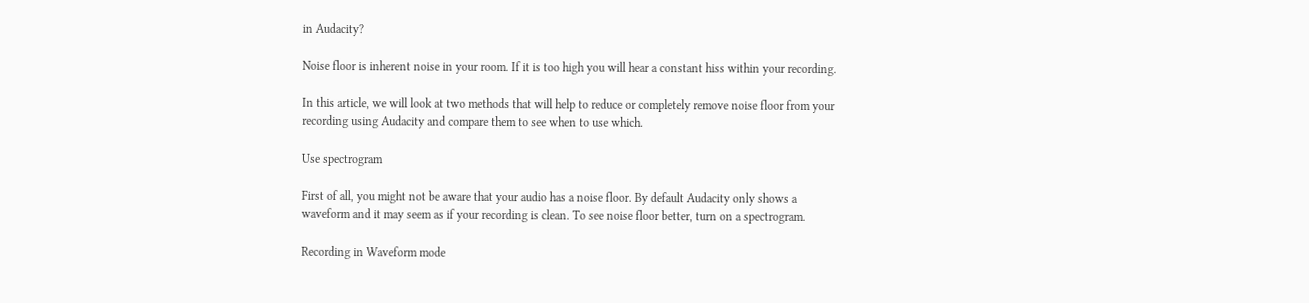in Audacity?

Noise floor is inherent noise in your room. If it is too high you will hear a constant hiss within your recording.

In this article, we will look at two methods that will help to reduce or completely remove noise floor from your recording using Audacity and compare them to see when to use which.

Use spectrogram

First of all, you might not be aware that your audio has a noise floor. By default Audacity only shows a waveform and it may seem as if your recording is clean. To see noise floor better, turn on a spectrogram.

Recording in Waveform mode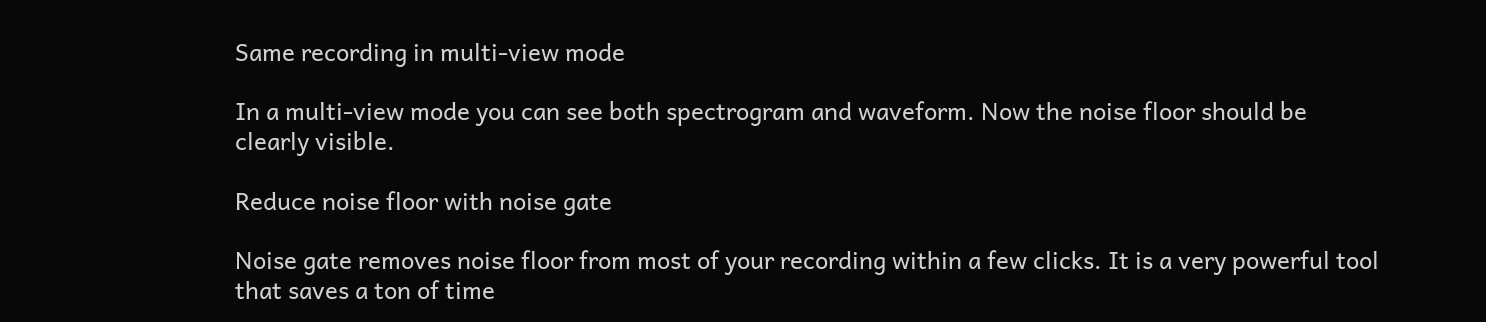Same recording in multi-view mode

In a multi-view mode you can see both spectrogram and waveform. Now the noise floor should be clearly visible.

Reduce noise floor with noise gate

Noise gate removes noise floor from most of your recording within a few clicks. It is a very powerful tool that saves a ton of time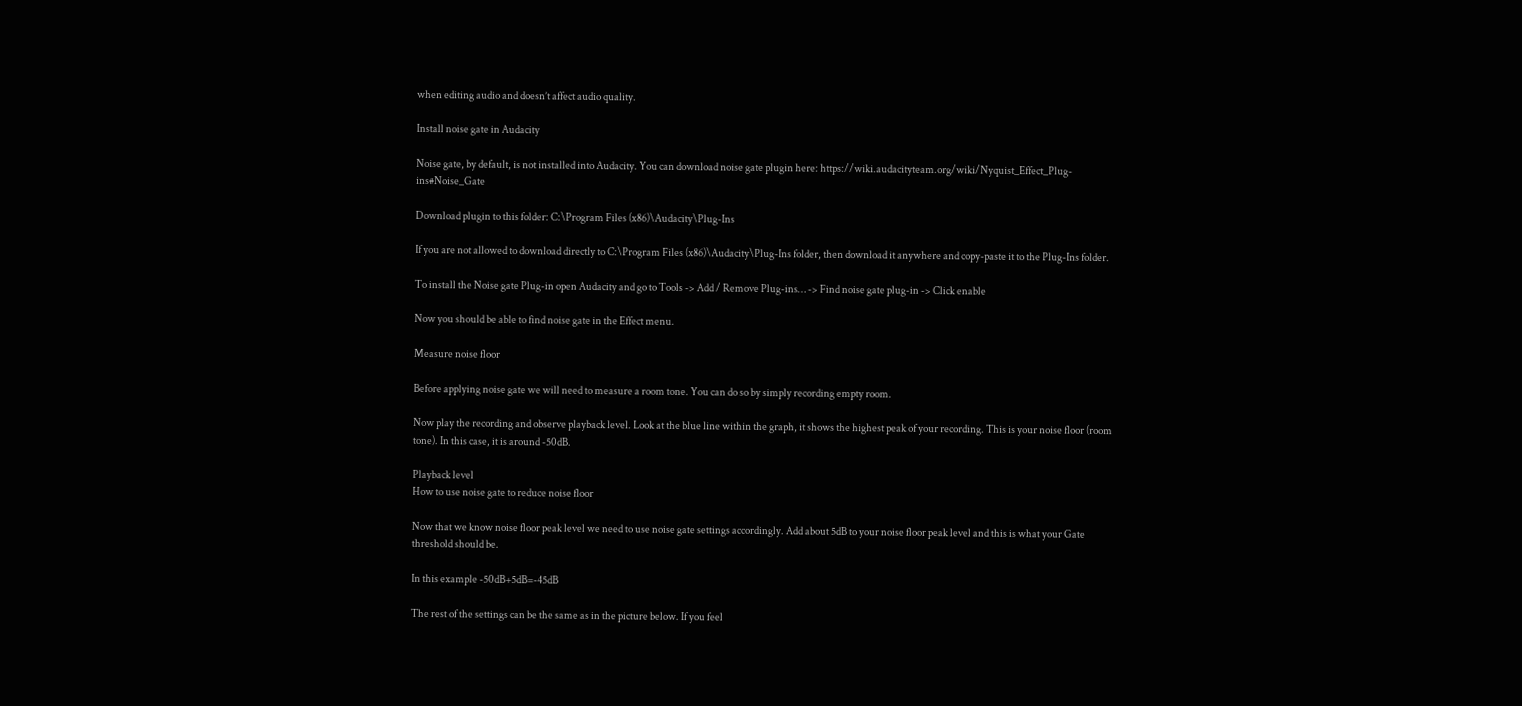when editing audio and doesn’t affect audio quality.

Install noise gate in Audacity

Noise gate, by default, is not installed into Audacity. You can download noise gate plugin here: https://wiki.audacityteam.org/wiki/Nyquist_Effect_Plug-ins#Noise_Gate

Download plugin to this folder: C:\Program Files (x86)\Audacity\Plug-Ins

If you are not allowed to download directly to C:\Program Files (x86)\Audacity\Plug-Ins folder, then download it anywhere and copy-paste it to the Plug-Ins folder.

To install the Noise gate Plug-in open Audacity and go to Tools -> Add / Remove Plug-ins… -> Find noise gate plug-in -> Click enable

Now you should be able to find noise gate in the Effect menu.

Measure noise floor

Before applying noise gate we will need to measure a room tone. You can do so by simply recording empty room.

Now play the recording and observe playback level. Look at the blue line within the graph, it shows the highest peak of your recording. This is your noise floor (room tone). In this case, it is around -50dB.

Playback level
How to use noise gate to reduce noise floor

Now that we know noise floor peak level we need to use noise gate settings accordingly. Add about 5dB to your noise floor peak level and this is what your Gate threshold should be.

In this example -50dB+5dB=-45dB

The rest of the settings can be the same as in the picture below. If you feel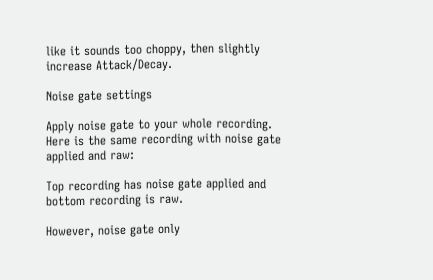like it sounds too choppy, then slightly increase Attack/Decay.

Noise gate settings

Apply noise gate to your whole recording. Here is the same recording with noise gate applied and raw:

Top recording has noise gate applied and bottom recording is raw.

However, noise gate only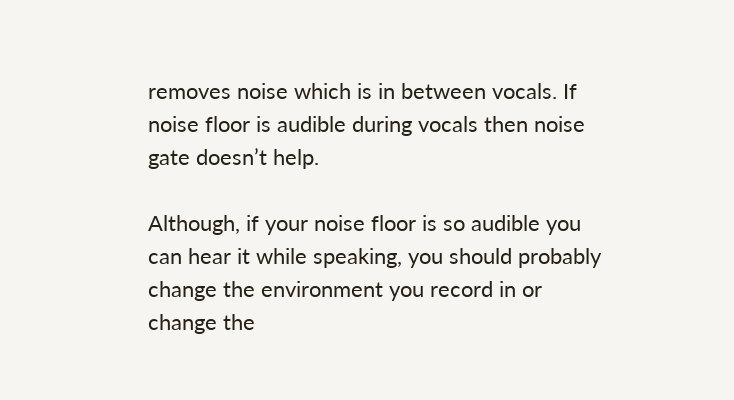removes noise which is in between vocals. If noise floor is audible during vocals then noise gate doesn’t help.

Although, if your noise floor is so audible you can hear it while speaking, you should probably change the environment you record in or change the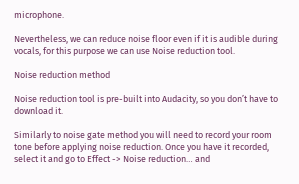microphone.

Nevertheless, we can reduce noise floor even if it is audible during vocals, for this purpose we can use Noise reduction tool.

Noise reduction method

Noise reduction tool is pre-built into Audacity, so you don’t have to download it.

Similarly to noise gate method you will need to record your room tone before applying noise reduction. Once you have it recorded, select it and go to Effect -> Noise reduction… and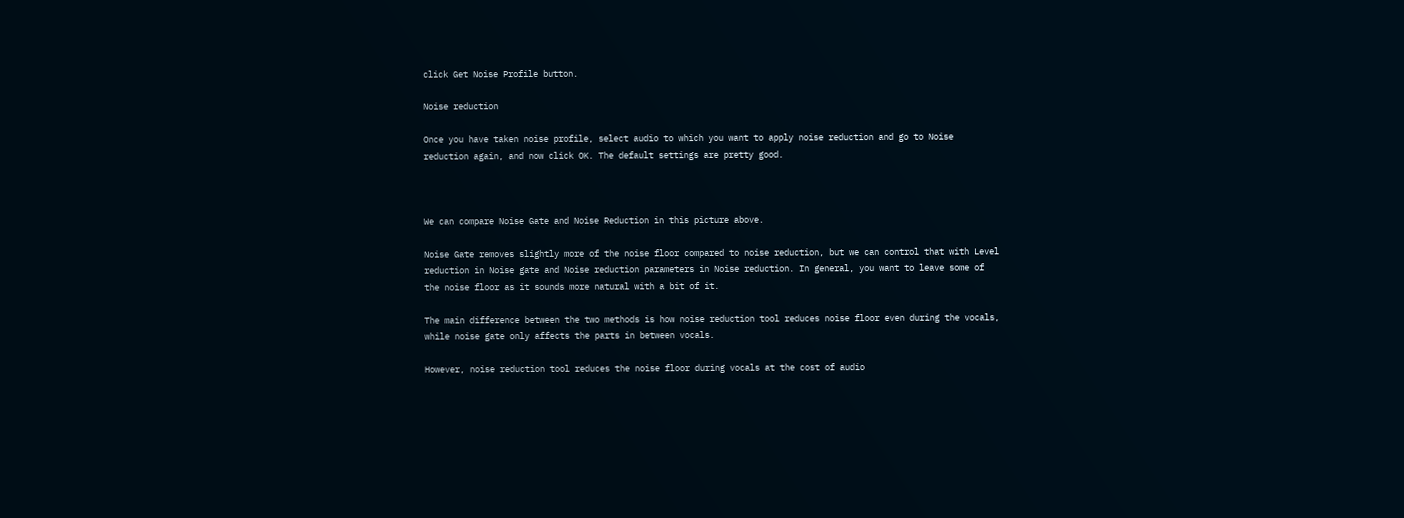click Get Noise Profile button.

Noise reduction

Once you have taken noise profile, select audio to which you want to apply noise reduction and go to Noise reduction again, and now click OK. The default settings are pretty good.



We can compare Noise Gate and Noise Reduction in this picture above.

Noise Gate removes slightly more of the noise floor compared to noise reduction, but we can control that with Level reduction in Noise gate and Noise reduction parameters in Noise reduction. In general, you want to leave some of the noise floor as it sounds more natural with a bit of it.

The main difference between the two methods is how noise reduction tool reduces noise floor even during the vocals, while noise gate only affects the parts in between vocals.

However, noise reduction tool reduces the noise floor during vocals at the cost of audio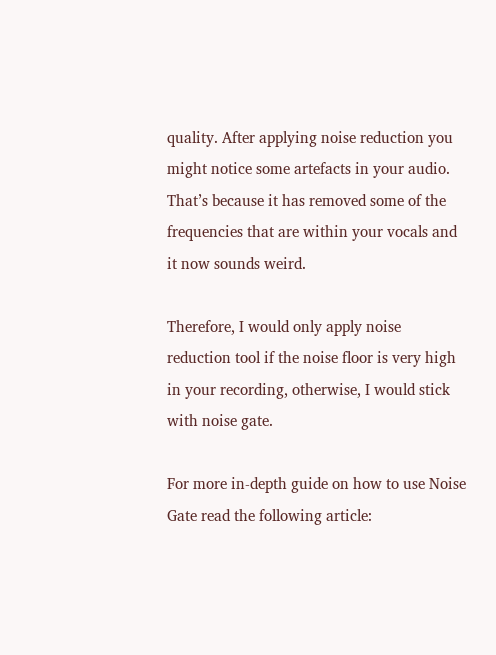quality. After applying noise reduction you might notice some artefacts in your audio. That’s because it has removed some of the frequencies that are within your vocals and it now sounds weird.

Therefore, I would only apply noise reduction tool if the noise floor is very high in your recording, otherwise, I would stick with noise gate.

For more in-depth guide on how to use Noise Gate read the following article: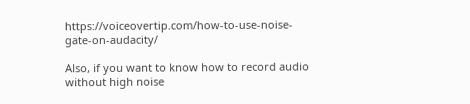https://voiceovertip.com/how-to-use-noise-gate-on-audacity/

Also, if you want to know how to record audio without high noise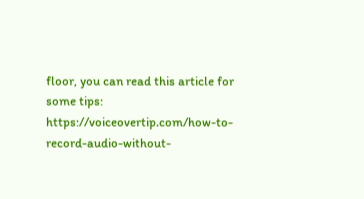floor, you can read this article for some tips: https://voiceovertip.com/how-to-record-audio-without-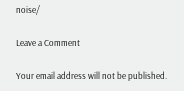noise/

Leave a Comment

Your email address will not be published.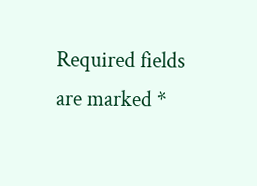Required fields are marked *